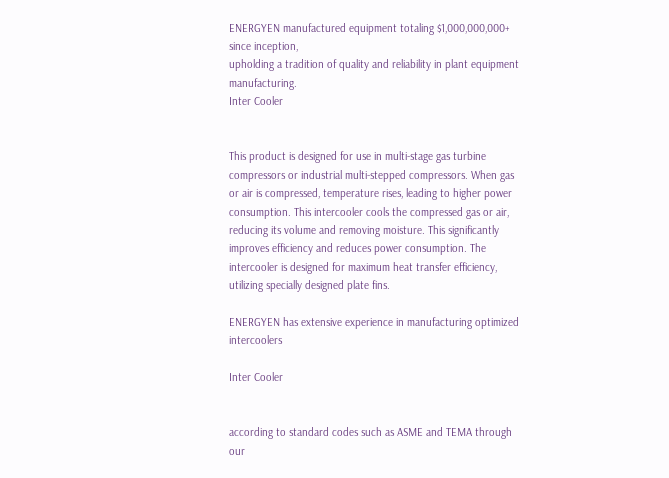ENERGYEN manufactured equipment totaling $1,000,000,000+ since inception,
upholding a tradition of quality and reliability in plant equipment manufacturing.
Inter Cooler


This product is designed for use in multi-stage gas turbine compressors or industrial multi-stepped compressors. When gas or air is compressed, temperature rises, leading to higher power consumption. This intercooler cools the compressed gas or air, reducing its volume and removing moisture. This significantly improves efficiency and reduces power consumption. The intercooler is designed for maximum heat transfer efficiency, utilizing specially designed plate fins.

ENERGYEN has extensive experience in manufacturing optimized intercoolers

Inter Cooler


according to standard codes such as ASME and TEMA through our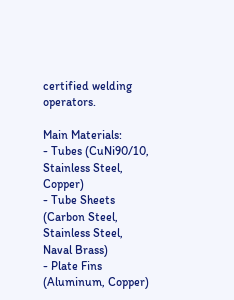certified welding operators.

Main Materials:
- Tubes (CuNi90/10, Stainless Steel, Copper)
- Tube Sheets (Carbon Steel, Stainless Steel, Naval Brass)
- Plate Fins (Aluminum, Copper)